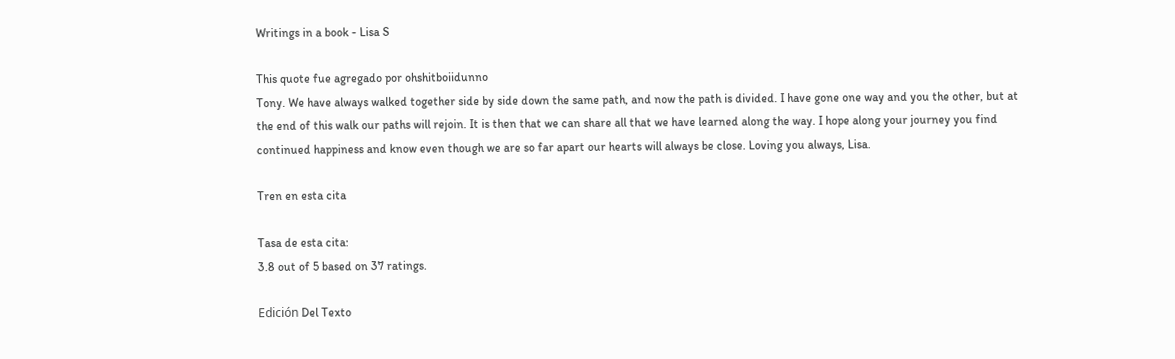Writings in a book - Lisa S

This quote fue agregado por ohshitboiidunno
Tony. We have always walked together side by side down the same path, and now the path is divided. I have gone one way and you the other, but at the end of this walk our paths will rejoin. It is then that we can share all that we have learned along the way. I hope along your journey you find continued happiness and know even though we are so far apart our hearts will always be close. Loving you always, Lisa.

Tren en esta cita

Tasa de esta cita:
3.8 out of 5 based on 37 ratings.

Edición Del Texto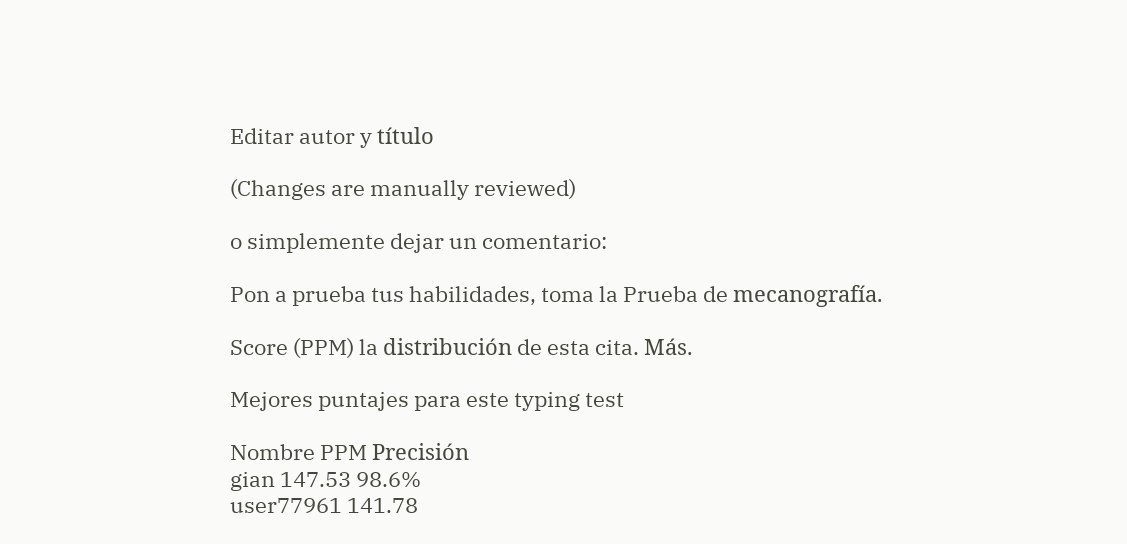Editar autor y título

(Changes are manually reviewed)

o simplemente dejar un comentario:

Pon a prueba tus habilidades, toma la Prueba de mecanografía.

Score (PPM) la distribución de esta cita. Más.

Mejores puntajes para este typing test

Nombre PPM Precisión
gian 147.53 98.6%
user77961 141.78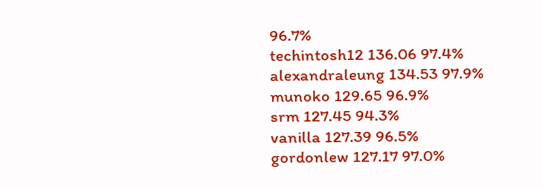96.7%
techintosh12 136.06 97.4%
alexandraleung 134.53 97.9%
munoko 129.65 96.9%
srm 127.45 94.3%
vanilla 127.39 96.5%
gordonlew 127.17 97.0%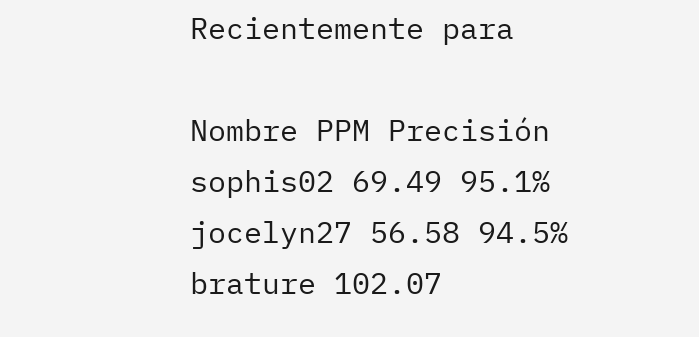Recientemente para

Nombre PPM Precisión
sophis02 69.49 95.1%
jocelyn27 56.58 94.5%
brature 102.07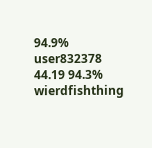94.9%
user832378 44.19 94.3%
wierdfishthing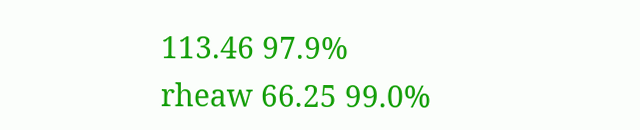113.46 97.9%
rheaw 66.25 99.0%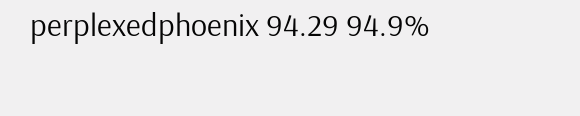perplexedphoenix 94.29 94.9%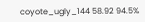coyote_ugly_144 58.92 94.5%